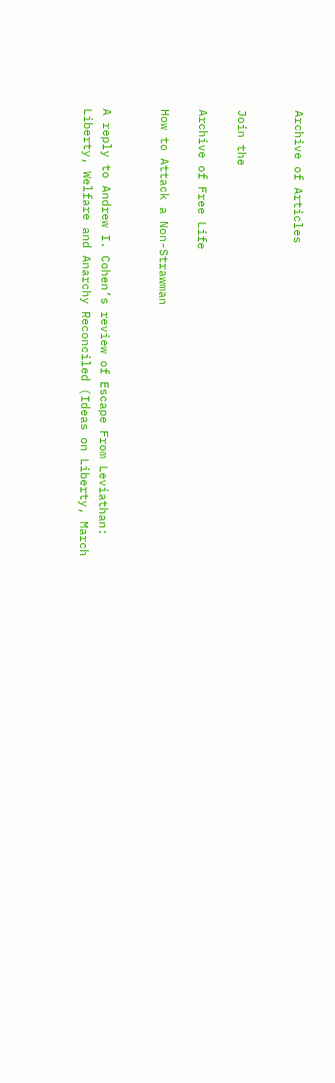Archive of Articles


Join the

Archive of Free Life

How to Attack a Non-Strawman


A reply to Andrew I. Cohen’s review of Escape From Leviathan: Liberty, Welfare and Anarchy Reconciled (Ideas on Liberty, March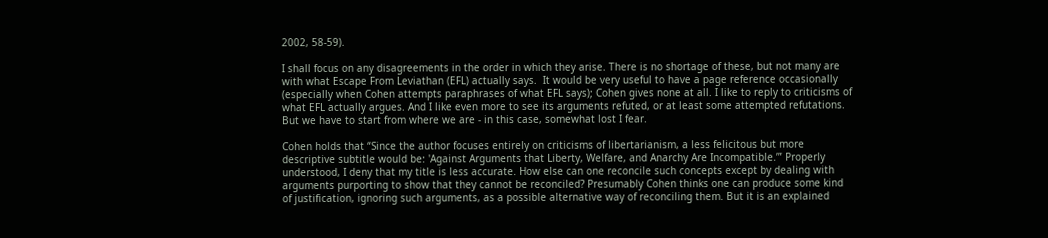2002, 58-59).

I shall focus on any disagreements in the order in which they arise. There is no shortage of these, but not many are with what Escape From Leviathan (EFL) actually says.  It would be very useful to have a page reference occasionally (especially when Cohen attempts paraphrases of what EFL says); Cohen gives none at all. I like to reply to criticisms of what EFL actually argues. And I like even more to see its arguments refuted, or at least some attempted refutations. But we have to start from where we are - in this case, somewhat lost I fear.

Cohen holds that “Since the author focuses entirely on criticisms of libertarianism, a less felicitous but more descriptive subtitle would be: 'Against Arguments that Liberty, Welfare, and Anarchy Are Incompatible.’” Properly understood, I deny that my title is less accurate. How else can one reconcile such concepts except by dealing with arguments purporting to show that they cannot be reconciled? Presumably Cohen thinks one can produce some kind of justification, ignoring such arguments, as a possible alternative way of reconciling them. But it is an explained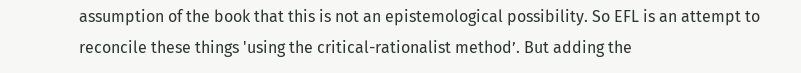assumption of the book that this is not an epistemological possibility. So EFL is an attempt to reconcile these things 'using the critical-rationalist method’. But adding the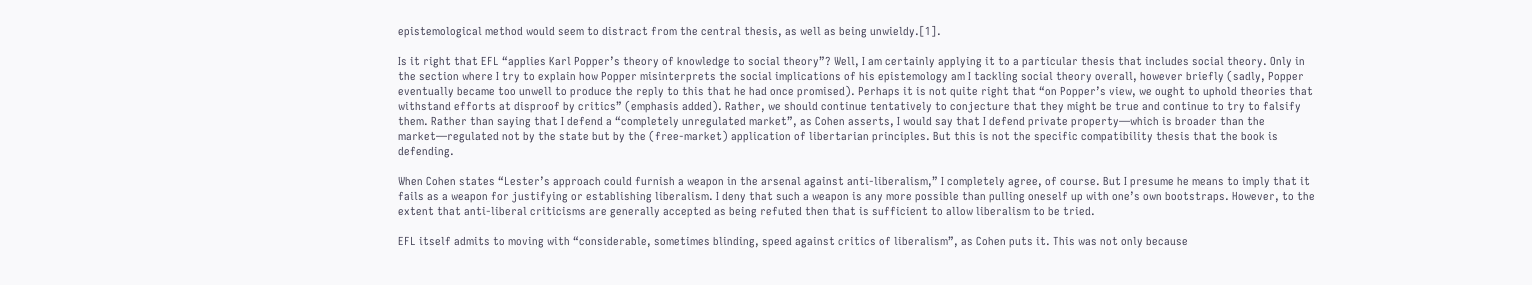epistemological method would seem to distract from the central thesis, as well as being unwieldy.[1].

Is it right that EFL “applies Karl Popper’s theory of knowledge to social theory”? Well, I am certainly applying it to a particular thesis that includes social theory. Only in the section where I try to explain how Popper misinterprets the social implications of his epistemology am I tackling social theory overall, however briefly (sadly, Popper eventually became too unwell to produce the reply to this that he had once promised). Perhaps it is not quite right that “on Popper’s view, we ought to uphold theories that withstand efforts at disproof by critics” (emphasis added). Rather, we should continue tentatively to conjecture that they might be true and continue to try to falsify them. Rather than saying that I defend a “completely unregulated market”, as Cohen asserts, I would say that I defend private property—which is broader than the market—regulated not by the state but by the (free-market) application of libertarian principles. But this is not the specific compatibility thesis that the book is defending.

When Cohen states “Lester’s approach could furnish a weapon in the arsenal against anti-liberalism,” I completely agree, of course. But I presume he means to imply that it fails as a weapon for justifying or establishing liberalism. I deny that such a weapon is any more possible than pulling oneself up with one’s own bootstraps. However, to the extent that anti-liberal criticisms are generally accepted as being refuted then that is sufficient to allow liberalism to be tried.

EFL itself admits to moving with “considerable, sometimes blinding, speed against critics of liberalism”, as Cohen puts it. This was not only because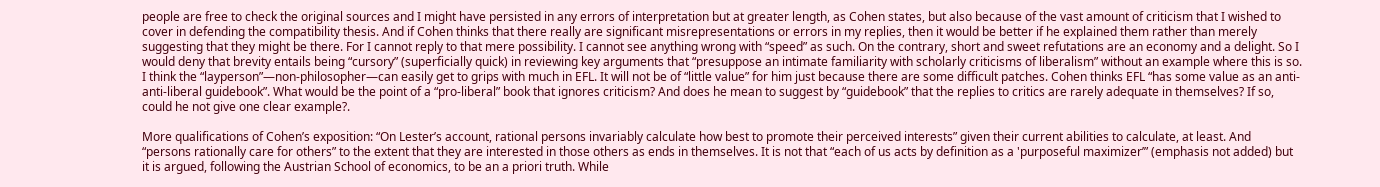people are free to check the original sources and I might have persisted in any errors of interpretation but at greater length, as Cohen states, but also because of the vast amount of criticism that I wished to cover in defending the compatibility thesis. And if Cohen thinks that there really are significant misrepresentations or errors in my replies, then it would be better if he explained them rather than merely suggesting that they might be there. For I cannot reply to that mere possibility. I cannot see anything wrong with “speed” as such. On the contrary, short and sweet refutations are an economy and a delight. So I would deny that brevity entails being “cursory” (superficially quick) in reviewing key arguments that “presuppose an intimate familiarity with scholarly criticisms of liberalism” without an example where this is so. I think the “layperson”—non-philosopher—can easily get to grips with much in EFL. It will not be of “little value” for him just because there are some difficult patches. Cohen thinks EFL “has some value as an anti-anti-liberal guidebook”. What would be the point of a “pro-liberal” book that ignores criticism? And does he mean to suggest by “guidebook” that the replies to critics are rarely adequate in themselves? If so, could he not give one clear example?.

More qualifications of Cohen’s exposition: “On Lester’s account, rational persons invariably calculate how best to promote their perceived interests” given their current abilities to calculate, at least. And “persons rationally care for others” to the extent that they are interested in those others as ends in themselves. It is not that “each of us acts by definition as a 'purposeful maximizer’” (emphasis not added) but it is argued, following the Austrian School of economics, to be an a priori truth. While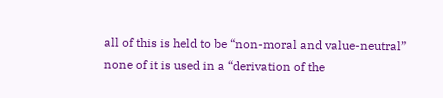all of this is held to be “non-moral and value-neutral” none of it is used in a “derivation of the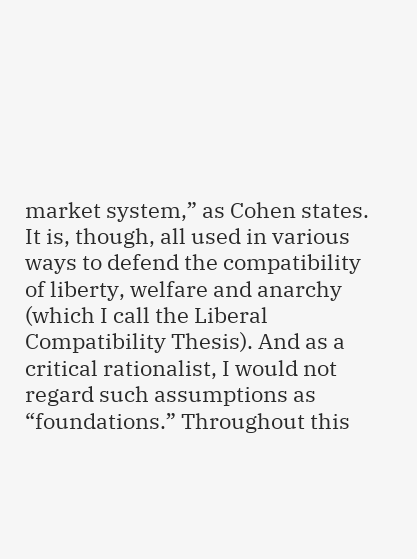market system,” as Cohen states. It is, though, all used in various ways to defend the compatibility of liberty, welfare and anarchy (which I call the Liberal Compatibility Thesis). And as a critical rationalist, I would not regard such assumptions as “foundations.” Throughout this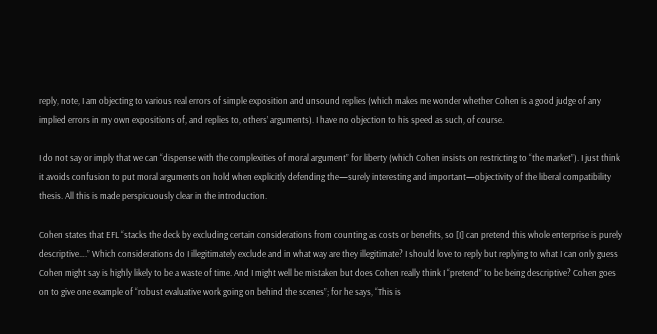reply, note, I am objecting to various real errors of simple exposition and unsound replies (which makes me wonder whether Cohen is a good judge of any implied errors in my own expositions of, and replies to, others’ arguments). I have no objection to his speed as such, of course.

I do not say or imply that we can “dispense with the complexities of moral argument” for liberty (which Cohen insists on restricting to “the market”). I just think it avoids confusion to put moral arguments on hold when explicitly defending the—surely interesting and important—objectivity of the liberal compatibility thesis. All this is made perspicuously clear in the introduction.

Cohen states that EFL “stacks the deck by excluding certain considerations from counting as costs or benefits, so [I] can pretend this whole enterprise is purely descriptive….” Which considerations do I illegitimately exclude and in what way are they illegitimate? I should love to reply but replying to what I can only guess Cohen might say is highly likely to be a waste of time. And I might well be mistaken but does Cohen really think I “pretend” to be being descriptive? Cohen goes on to give one example of “robust evaluative work going on behind the scenes”; for he says, “This is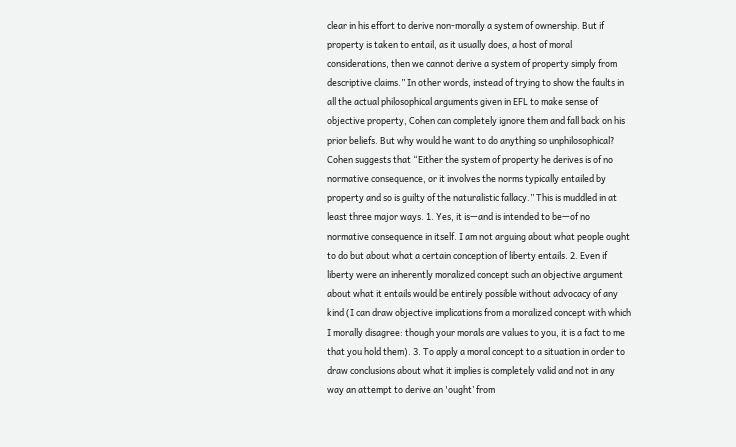clear in his effort to derive non-morally a system of ownership. But if property is taken to entail, as it usually does, a host of moral considerations, then we cannot derive a system of property simply from descriptive claims.” In other words, instead of trying to show the faults in all the actual philosophical arguments given in EFL to make sense of objective property, Cohen can completely ignore them and fall back on his prior beliefs. But why would he want to do anything so unphilosophical? Cohen suggests that “Either the system of property he derives is of no normative consequence, or it involves the norms typically entailed by property and so is guilty of the naturalistic fallacy.” This is muddled in at least three major ways. 1. Yes, it is—and is intended to be—of no normative consequence in itself. I am not arguing about what people ought to do but about what a certain conception of liberty entails. 2. Even if liberty were an inherently moralized concept such an objective argument about what it entails would be entirely possible without advocacy of any kind (I can draw objective implications from a moralized concept with which I morally disagree: though your morals are values to you, it is a fact to me that you hold them). 3. To apply a moral concept to a situation in order to draw conclusions about what it implies is completely valid and not in any way an attempt to derive an 'ought’ from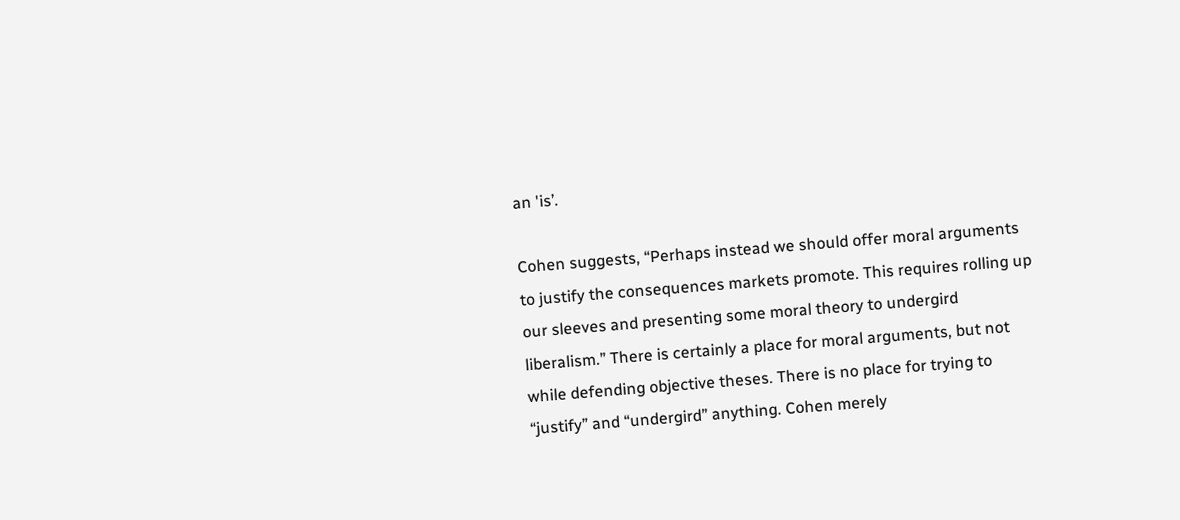an 'is’.

Cohen suggests, “Perhaps instead we should offer moral arguments to justify the consequences markets promote. This requires rolling up our sleeves and presenting some moral theory to undergird liberalism.” There is certainly a place for moral arguments, but not while defending objective theses. There is no place for trying to “justify” and “undergird” anything. Cohen merely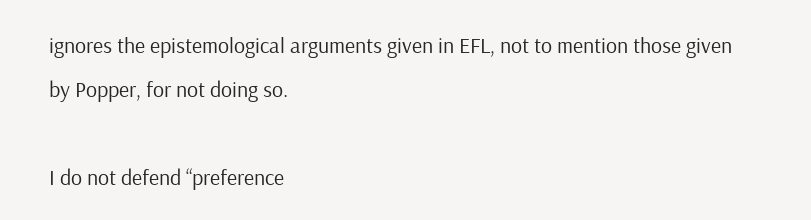ignores the epistemological arguments given in EFL, not to mention those given by Popper, for not doing so.

I do not defend “preference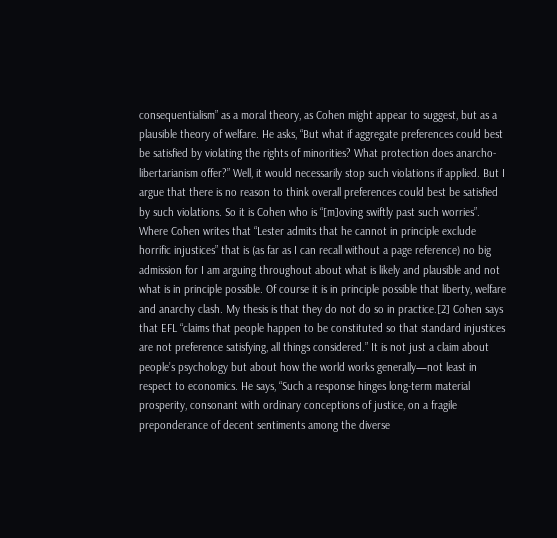consequentialism” as a moral theory, as Cohen might appear to suggest, but as a plausible theory of welfare. He asks, “But what if aggregate preferences could best be satisfied by violating the rights of minorities? What protection does anarcho-libertarianism offer?” Well, it would necessarily stop such violations if applied. But I argue that there is no reason to think overall preferences could best be satisfied by such violations. So it is Cohen who is “[m]oving swiftly past such worries”. Where Cohen writes that “Lester admits that he cannot in principle exclude horrific injustices” that is (as far as I can recall without a page reference) no big admission for I am arguing throughout about what is likely and plausible and not what is in principle possible. Of course it is in principle possible that liberty, welfare and anarchy clash. My thesis is that they do not do so in practice.[2] Cohen says that EFL “claims that people happen to be constituted so that standard injustices are not preference satisfying, all things considered.” It is not just a claim about people’s psychology but about how the world works generally—not least in respect to economics. He says, “Such a response hinges long-term material prosperity, consonant with ordinary conceptions of justice, on a fragile preponderance of decent sentiments among the diverse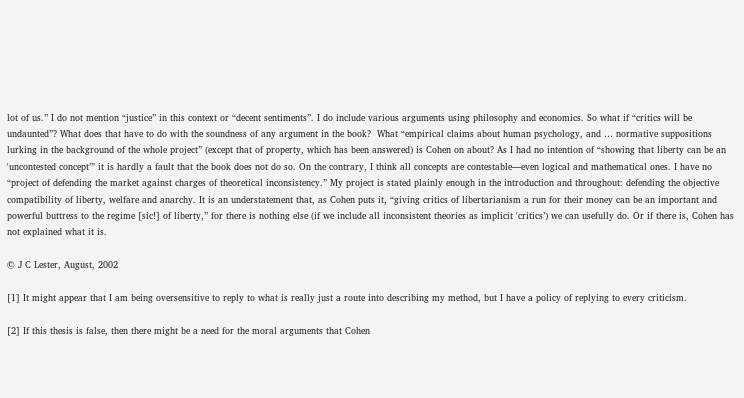lot of us.” I do not mention “justice” in this context or “decent sentiments”. I do include various arguments using philosophy and economics. So what if “critics will be undaunted”? What does that have to do with the soundness of any argument in the book?  What “empirical claims about human psychology, and … normative suppositions lurking in the background of the whole project” (except that of property, which has been answered) is Cohen on about? As I had no intention of “showing that liberty can be an 'uncontested concept’” it is hardly a fault that the book does not do so. On the contrary, I think all concepts are contestable—even logical and mathematical ones. I have no “project of defending the market against charges of theoretical inconsistency.” My project is stated plainly enough in the introduction and throughout: defending the objective compatibility of liberty, welfare and anarchy. It is an understatement that, as Cohen puts it, “giving critics of libertarianism a run for their money can be an important and powerful buttress to the regime [sic!] of liberty,” for there is nothing else (if we include all inconsistent theories as implicit 'critics’) we can usefully do. Or if there is, Cohen has not explained what it is.

© J C Lester, August, 2002

[1] It might appear that I am being oversensitive to reply to what is really just a route into describing my method, but I have a policy of replying to every criticism.

[2] If this thesis is false, then there might be a need for the moral arguments that Cohen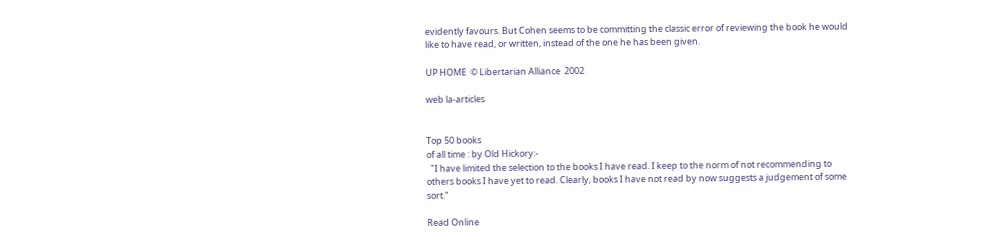evidently favours. But Cohen seems to be committing the classic error of reviewing the book he would like to have read, or written, instead of the one he has been given.

UP HOME  © Libertarian Alliance  2002

web la-articles


Top 50 books
of all time : by Old Hickory:-
  "I have limited the selection to the books I have read. I keep to the norm of not recommending to others books I have yet to read. Clearly, books I have not read by now suggests a judgement of some sort."

Read Online